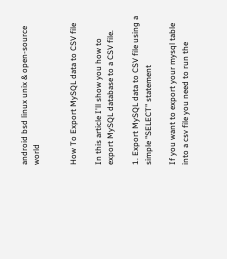android bsd linux unix & open-source world


How To Export MySQL data to CSV file

In this article I'll show you how to export MySQL database to a CSV file.

1. Export MySQL data to CSV file using a simple "SELECT" statement

If you want to export your mysql table into a csv file you need to run the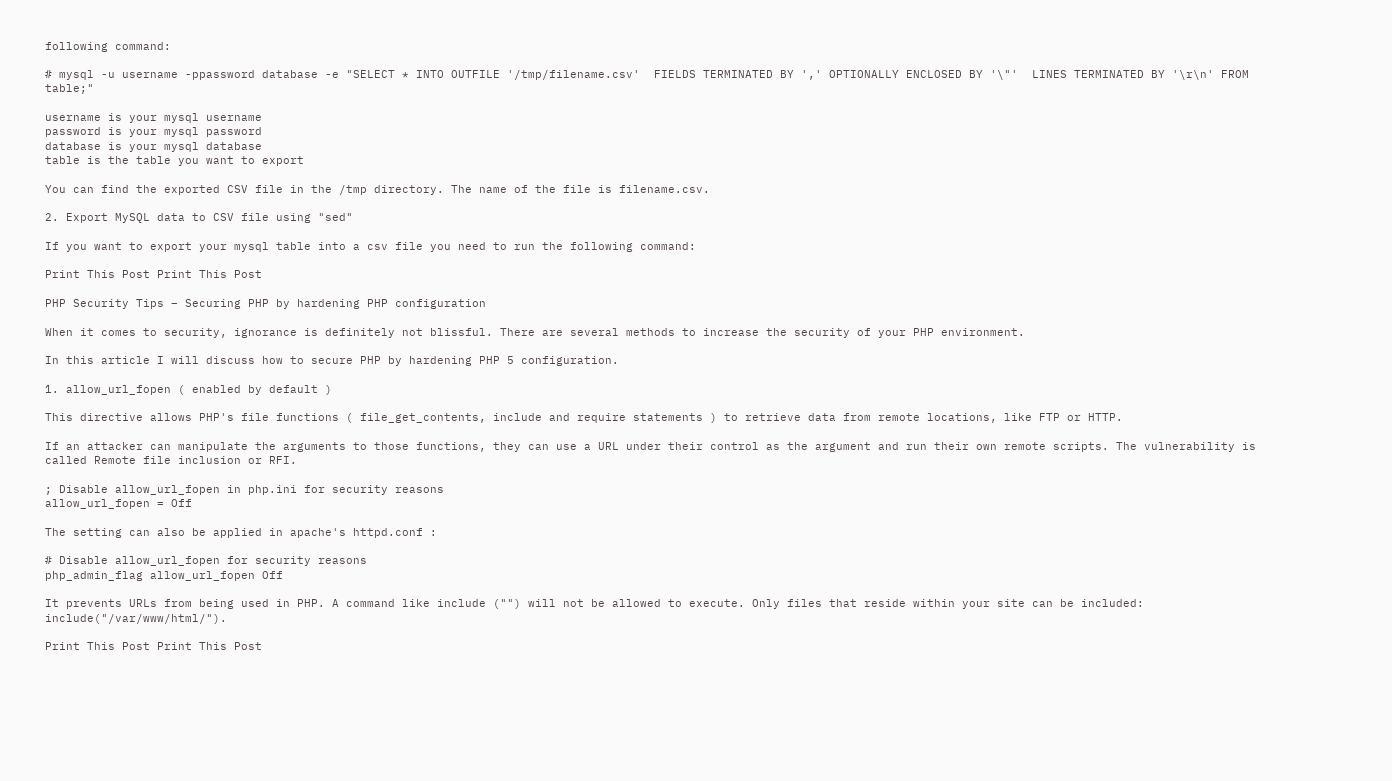following command:

# mysql -u username -ppassword database -e "SELECT * INTO OUTFILE '/tmp/filename.csv'  FIELDS TERMINATED BY ',' OPTIONALLY ENCLOSED BY '\"'  LINES TERMINATED BY '\r\n' FROM table;"

username is your mysql username
password is your mysql password
database is your mysql database
table is the table you want to export

You can find the exported CSV file in the /tmp directory. The name of the file is filename.csv.

2. Export MySQL data to CSV file using "sed"

If you want to export your mysql table into a csv file you need to run the following command:

Print This Post Print This Post

PHP Security Tips – Securing PHP by hardening PHP configuration

When it comes to security, ignorance is definitely not blissful. There are several methods to increase the security of your PHP environment.

In this article I will discuss how to secure PHP by hardening PHP 5 configuration.

1. allow_url_fopen ( enabled by default )

This directive allows PHP's file functions ( file_get_contents, include and require statements ) to retrieve data from remote locations, like FTP or HTTP.

If an attacker can manipulate the arguments to those functions, they can use a URL under their control as the argument and run their own remote scripts. The vulnerability is called Remote file inclusion or RFI.

; Disable allow_url_fopen in php.ini for security reasons
allow_url_fopen = Off

The setting can also be applied in apache's httpd.conf :

# Disable allow_url_fopen for security reasons
php_admin_flag allow_url_fopen Off

It prevents URLs from being used in PHP. A command like include ("") will not be allowed to execute. Only files that reside within your site can be included: include("/var/www/html/").

Print This Post Print This Post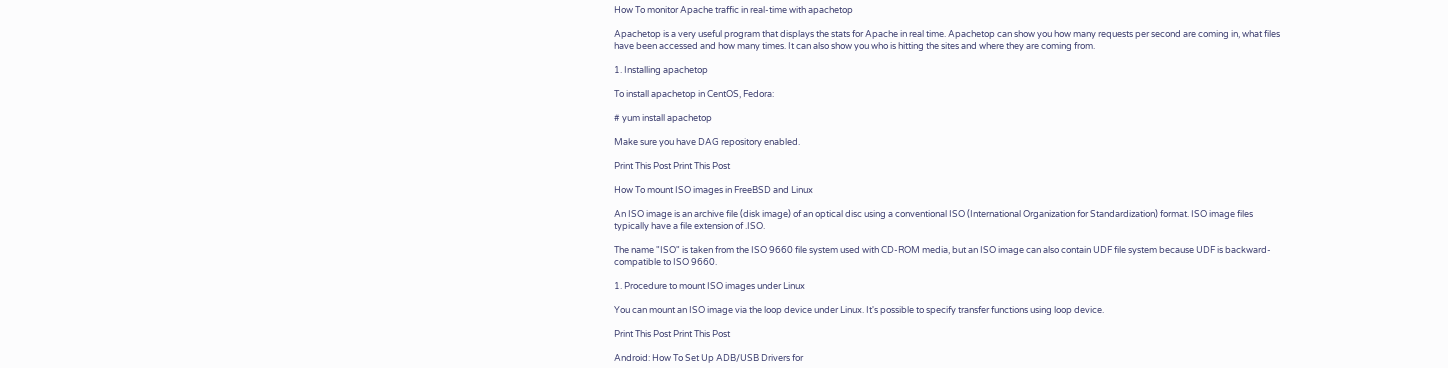How To monitor Apache traffic in real-time with apachetop

Apachetop is a very useful program that displays the stats for Apache in real time. Apachetop can show you how many requests per second are coming in, what files have been accessed and how many times. It can also show you who is hitting the sites and where they are coming from.

1. Installing apachetop

To install apachetop in CentOS, Fedora:

# yum install apachetop

Make sure you have DAG repository enabled.

Print This Post Print This Post

How To mount ISO images in FreeBSD and Linux

An ISO image is an archive file (disk image) of an optical disc using a conventional ISO (International Organization for Standardization) format. ISO image files typically have a file extension of .ISO.

The name "ISO" is taken from the ISO 9660 file system used with CD-ROM media, but an ISO image can also contain UDF file system because UDF is backward-compatible to ISO 9660.

1. Procedure to mount ISO images under Linux

You can mount an ISO image via the loop device under Linux. It's possible to specify transfer functions using loop device.

Print This Post Print This Post

Android: How To Set Up ADB/USB Drivers for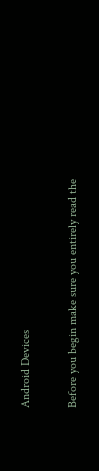Android Devices

Before you begin make sure you entirely read the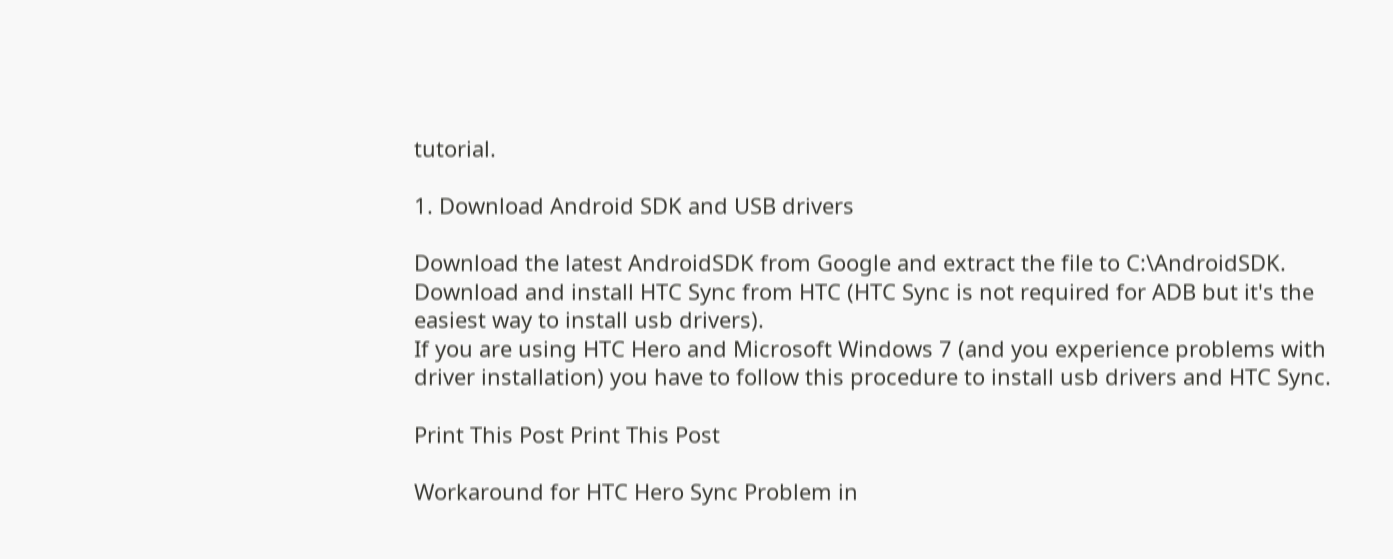tutorial.

1. Download Android SDK and USB drivers

Download the latest AndroidSDK from Google and extract the file to C:\AndroidSDK.
Download and install HTC Sync from HTC (HTC Sync is not required for ADB but it's the easiest way to install usb drivers).
If you are using HTC Hero and Microsoft Windows 7 (and you experience problems with driver installation) you have to follow this procedure to install usb drivers and HTC Sync.

Print This Post Print This Post

Workaround for HTC Hero Sync Problem in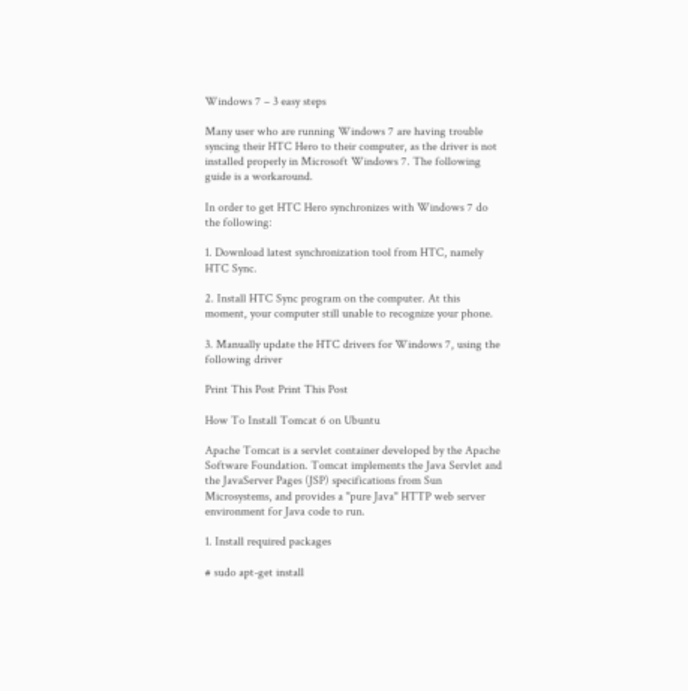Windows 7 – 3 easy steps

Many user who are running Windows 7 are having trouble syncing their HTC Hero to their computer, as the driver is not installed properly in Microsoft Windows 7. The following guide is a workaround.

In order to get HTC Hero synchronizes with Windows 7 do the following:

1. Download latest synchronization tool from HTC, namely HTC Sync.

2. Install HTC Sync program on the computer. At this moment, your computer still unable to recognize your phone.

3. Manually update the HTC drivers for Windows 7, using the following driver

Print This Post Print This Post

How To Install Tomcat 6 on Ubuntu

Apache Tomcat is a servlet container developed by the Apache Software Foundation. Tomcat implements the Java Servlet and the JavaServer Pages (JSP) specifications from Sun Microsystems, and provides a "pure Java" HTTP web server environment for Java code to run.

1. Install required packages

# sudo apt-get install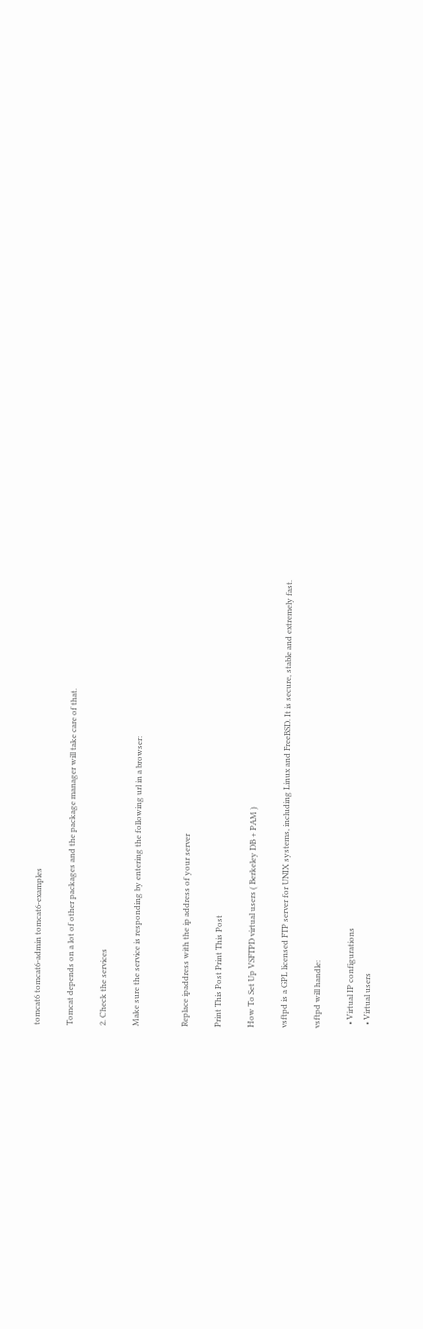tomcat6 tomcat6-admin tomcat6-examples

Tomcat depends on a lot of other packages and the package manager will take care of that.

2. Check the services

Make sure the service is responding by entering the following url in a browser:


Replace ipaddress with the ip address of your server

Print This Post Print This Post

How To Set Up VSFTPD virtual users ( Berkeley DB + PAM )

vsftpd is a GPL licensed FTP server for UNIX systems, including Linux and FreeBSD. It is secure, stable and extremely fast.

vsftpd will handle:

  • Virtual IP configurations
  • Virtual users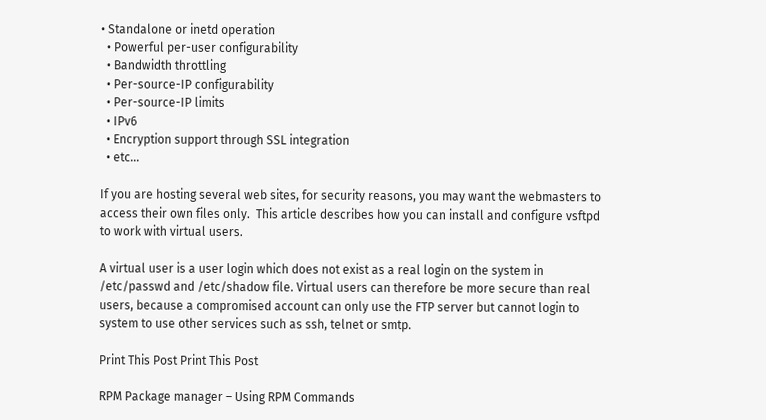• Standalone or inetd operation
  • Powerful per-user configurability
  • Bandwidth throttling
  • Per-source-IP configurability
  • Per-source-IP limits
  • IPv6
  • Encryption support through SSL integration
  • etc...

If you are hosting several web sites, for security reasons, you may want the webmasters to access their own files only.  This article describes how you can install and configure vsftpd to work with virtual users.

A virtual user is a user login which does not exist as a real login on the system in /etc/passwd and /etc/shadow file. Virtual users can therefore be more secure than real users, because a compromised account can only use the FTP server but cannot login to system to use other services such as ssh, telnet or smtp.

Print This Post Print This Post

RPM Package manager – Using RPM Commands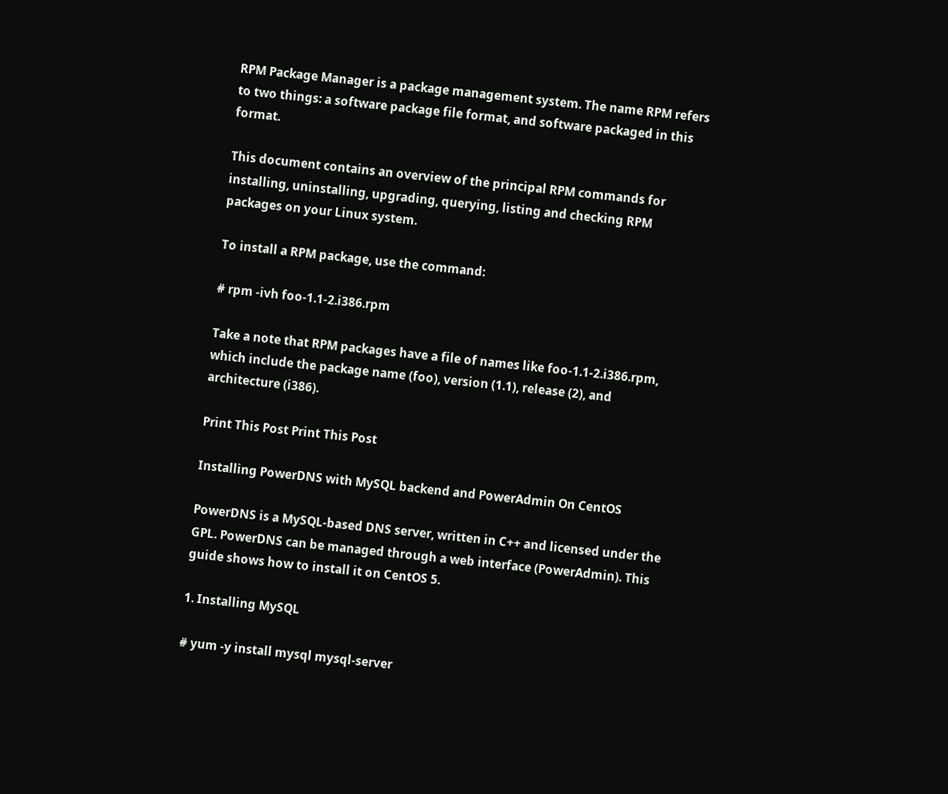RPM Package Manager is a package management system. The name RPM refers to two things: a software package file format, and software packaged in this format.

This document contains an overview of the principal RPM commands for installing, uninstalling, upgrading, querying, listing and checking RPM packages on your Linux system.

To install a RPM package, use the command:

# rpm -ivh foo-1.1-2.i386.rpm

Take a note that RPM packages have a file of names like foo-1.1-2.i386.rpm, which include the package name (foo), version (1.1), release (2), and architecture (i386).

Print This Post Print This Post

Installing PowerDNS with MySQL backend and PowerAdmin On CentOS

PowerDNS is a MySQL-based DNS server, written in C++ and licensed under the GPL. PowerDNS can be managed through a web interface (PowerAdmin). This guide shows how to install it on CentOS 5.

1. Installing MySQL

# yum -y install mysql mysql-server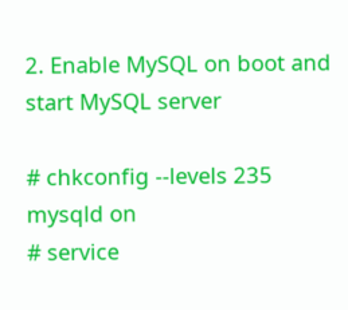2. Enable MySQL on boot and start MySQL server

# chkconfig --levels 235 mysqld on
# service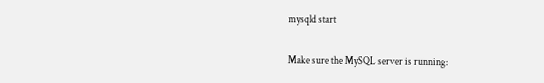mysqld start

Make sure the MySQL server is running: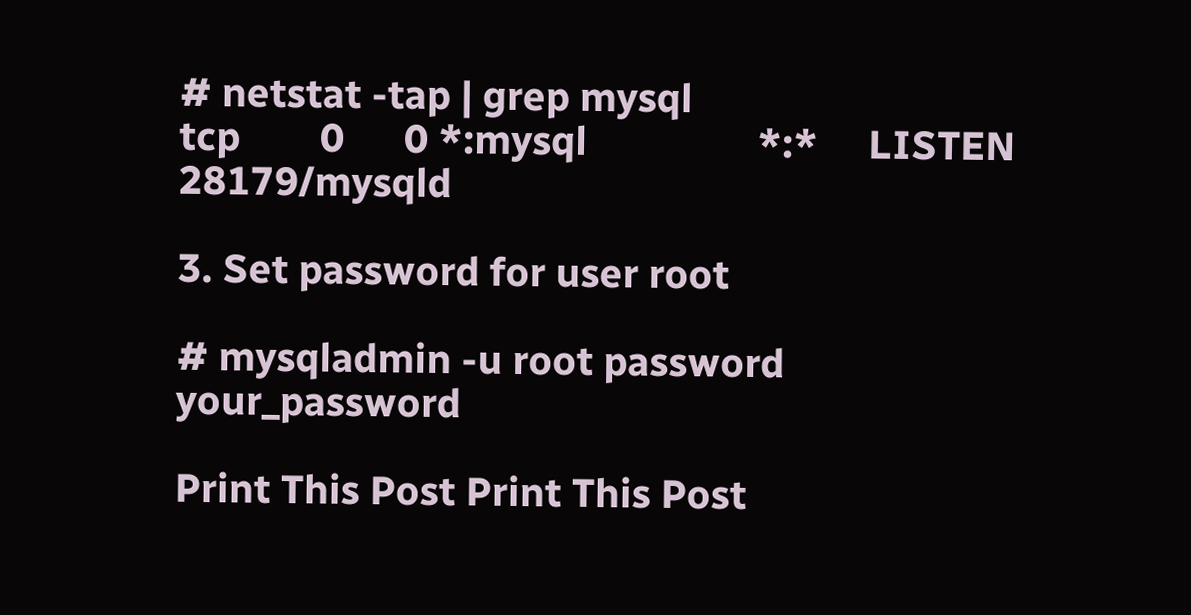# netstat -tap | grep mysql
tcp        0      0 *:mysql                 *:*     LISTEN   28179/mysqld

3. Set password for user root

# mysqladmin -u root password your_password

Print This Post Print This Post